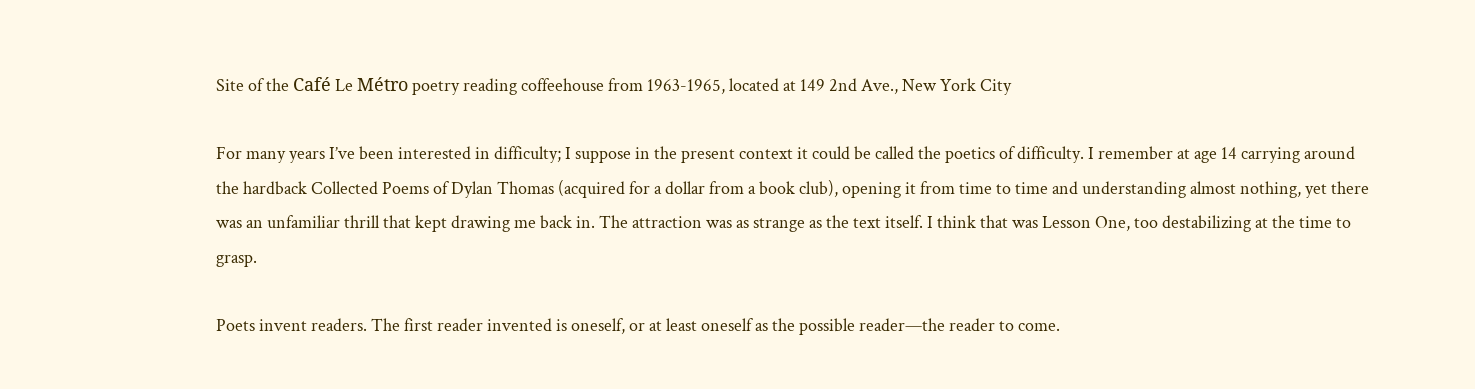Site of the Café Le Métro poetry reading coffeehouse from 1963-1965, located at 149 2nd Ave., New York City

For many years I’ve been interested in difficulty; I suppose in the present context it could be called the poetics of difficulty. I remember at age 14 carrying around the hardback Collected Poems of Dylan Thomas (acquired for a dollar from a book club), opening it from time to time and understanding almost nothing, yet there was an unfamiliar thrill that kept drawing me back in. The attraction was as strange as the text itself. I think that was Lesson One, too destabilizing at the time to grasp.

Poets invent readers. The first reader invented is oneself, or at least oneself as the possible reader—the reader to come.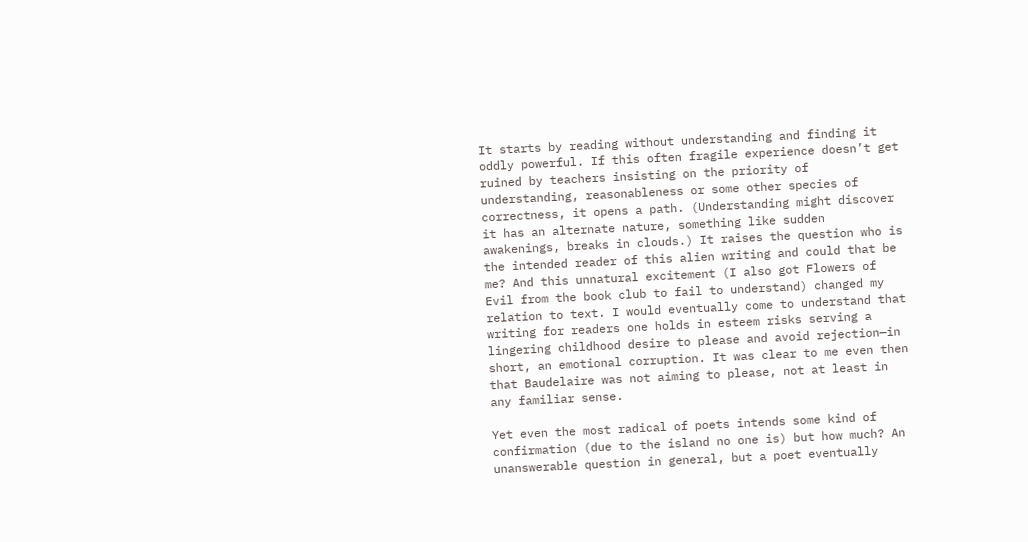It starts by reading without understanding and finding it oddly powerful. If this often fragile experience doesn’t get ruined by teachers insisting on the priority of understanding, reasonableness or some other species of correctness, it opens a path. (Understanding might discover it has an alternate nature, something like sudden awakenings, breaks in clouds.) It raises the question who is the intended reader of this alien writing and could that be me? And this unnatural excitement (I also got Flowers of Evil from the book club to fail to understand) changed my relation to text. I would eventually come to understand that writing for readers one holds in esteem risks serving a lingering childhood desire to please and avoid rejection—in short, an emotional corruption. It was clear to me even then that Baudelaire was not aiming to please, not at least in any familiar sense.

Yet even the most radical of poets intends some kind of confirmation (due to the island no one is) but how much? An unanswerable question in general, but a poet eventually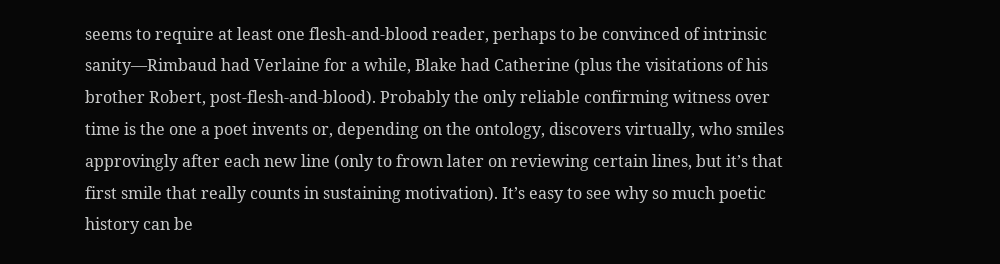seems to require at least one flesh-and-blood reader, perhaps to be convinced of intrinsic sanity—Rimbaud had Verlaine for a while, Blake had Catherine (plus the visitations of his brother Robert, post-flesh-and-blood). Probably the only reliable confirming witness over time is the one a poet invents or, depending on the ontology, discovers virtually, who smiles approvingly after each new line (only to frown later on reviewing certain lines, but it’s that first smile that really counts in sustaining motivation). It’s easy to see why so much poetic history can be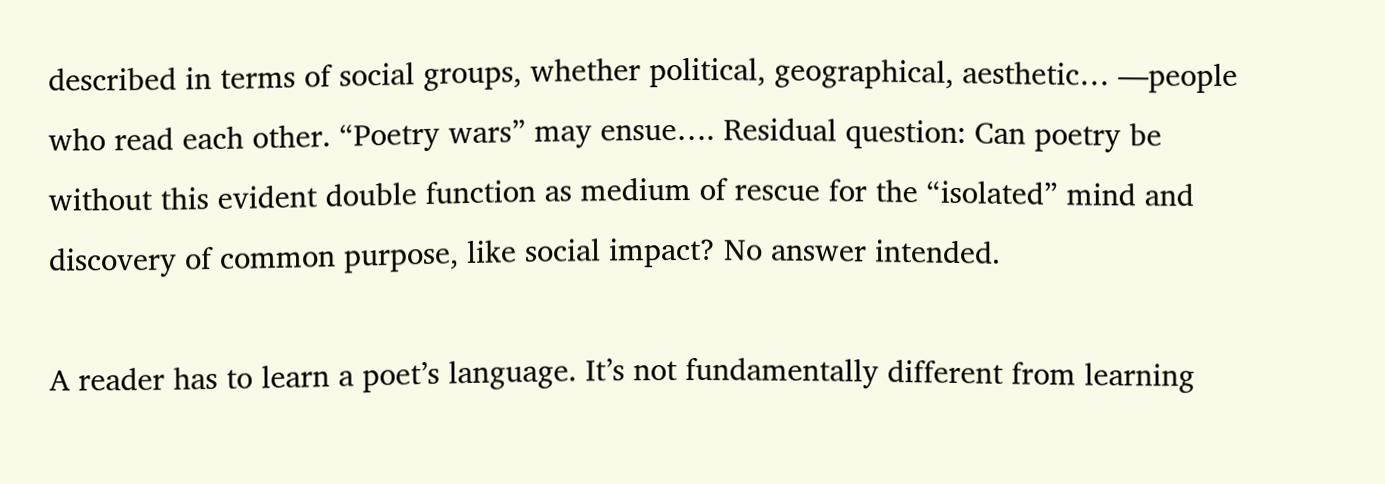described in terms of social groups, whether political, geographical, aesthetic… —people who read each other. “Poetry wars” may ensue…. Residual question: Can poetry be without this evident double function as medium of rescue for the “isolated” mind and discovery of common purpose, like social impact? No answer intended.

A reader has to learn a poet’s language. It’s not fundamentally different from learning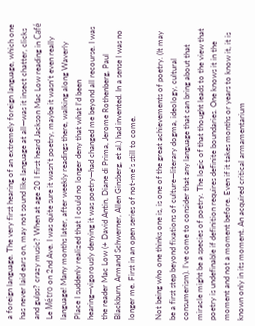a foreign language. The very first hearing of an extremely foreign language, which one has never laid ears on, may not sound like language at all—was it insect chatter, clicks and gulps? crazy music? When at age 20 I first heard Jackson Mac Low reading in Café Le Métro on 2nd Ave. I was quite sure it wasn’t poetry, maybe it wasn’t even really language! Many months later, after weekly readings there, walking along Waverly Place I suddenly realized that I could no longer deny that what I’d been hearing—vigorously denying it was poetry—had changed me beyond all recourse. I was the reader Mac Low (+ David Antin, Diane di Prima, Jerome Rothenberg, Paul Blackburn, Armand Schwerner, Allen Ginsberg, et al.) had invented. In a sense I was no longer me. First in an open series of not-me’s still to come.

Not being who one thinks one is, is one of the great achievements of poetry. (It may be a first step beyond fixations of culture—literary dogma, ideology, cultural consumerism). I’ve come to consider that any language that can bring about that miracle might be a species of poetry. The logic of that thought leads to the view that poetry is undefinable if definition requires definite boundaries. One knows it in the moment and not a moment before. Even if it takes months or years to know it, it is known only in its moment. An acquired critical armamentarium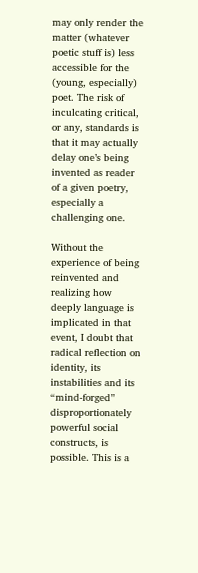may only render the matter (whatever poetic stuff is) less accessible for the (young, especially) poet. The risk of inculcating critical, or any, standards is that it may actually delay one’s being invented as reader of a given poetry, especially a challenging one.

Without the experience of being reinvented and realizing how deeply language is implicated in that event, I doubt that radical reflection on identity, its instabilities and its “mind-forged” disproportionately powerful social constructs, is possible. This is a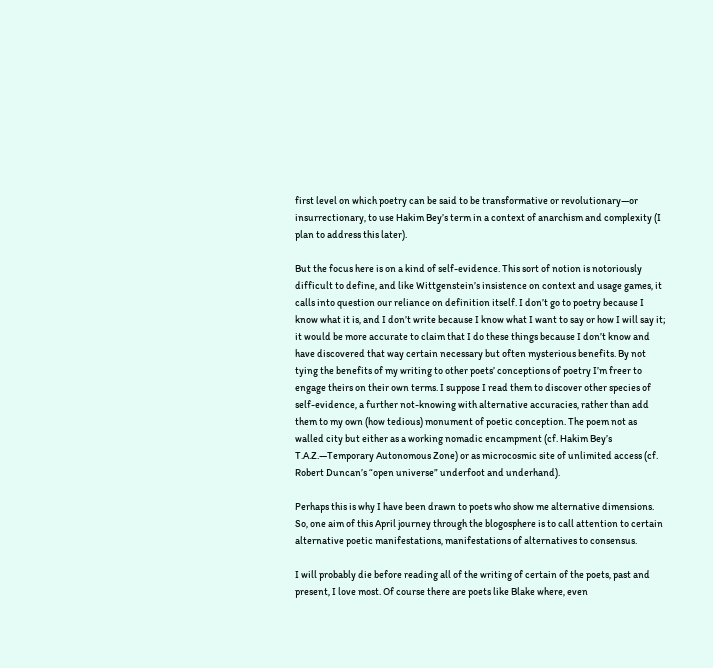first level on which poetry can be said to be transformative or revolutionary—or insurrectionary, to use Hakim Bey’s term in a context of anarchism and complexity (I plan to address this later).

But the focus here is on a kind of self-evidence. This sort of notion is notoriously difficult to define, and like Wittgenstein’s insistence on context and usage games, it calls into question our reliance on definition itself. I don’t go to poetry because I know what it is, and I don’t write because I know what I want to say or how I will say it; it would be more accurate to claim that I do these things because I don’t know and have discovered that way certain necessary but often mysterious benefits. By not tying the benefits of my writing to other poets’ conceptions of poetry I’m freer to engage theirs on their own terms. I suppose I read them to discover other species of self-evidence, a further not-knowing with alternative accuracies, rather than add them to my own (how tedious) monument of poetic conception. The poem not as walled city but either as a working nomadic encampment (cf. Hakim Bey’s T.A.Z.—Temporary Autonomous Zone) or as microcosmic site of unlimited access (cf. Robert Duncan’s “open universe” underfoot and underhand).

Perhaps this is why I have been drawn to poets who show me alternative dimensions. So, one aim of this April journey through the blogosphere is to call attention to certain alternative poetic manifestations, manifestations of alternatives to consensus.

I will probably die before reading all of the writing of certain of the poets, past and present, I love most. Of course there are poets like Blake where, even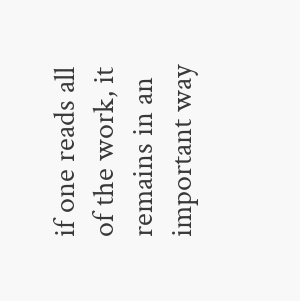if one reads all of the work, it remains in an important way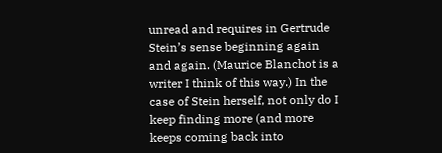unread and requires in Gertrude Stein’s sense beginning again and again. (Maurice Blanchot is a writer I think of this way.) In the case of Stein herself, not only do I keep finding more (and more keeps coming back into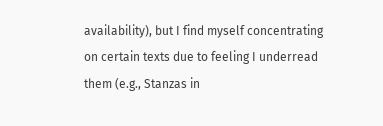availability), but I find myself concentrating on certain texts due to feeling I underread them (e.g., Stanzas in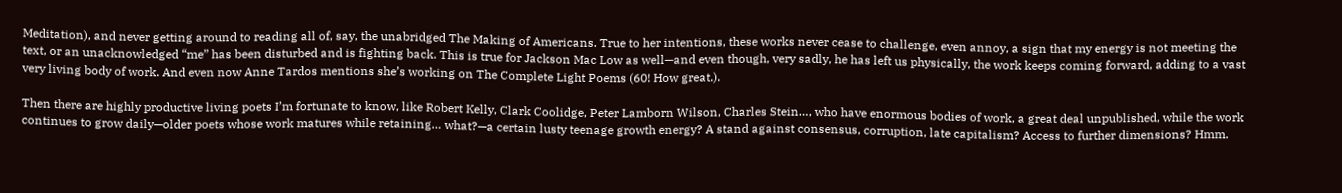Meditation), and never getting around to reading all of, say, the unabridged The Making of Americans. True to her intentions, these works never cease to challenge, even annoy, a sign that my energy is not meeting the text, or an unacknowledged “me” has been disturbed and is fighting back. This is true for Jackson Mac Low as well—and even though, very sadly, he has left us physically, the work keeps coming forward, adding to a vast very living body of work. And even now Anne Tardos mentions she’s working on The Complete Light Poems (60! How great.).

Then there are highly productive living poets I’m fortunate to know, like Robert Kelly, Clark Coolidge, Peter Lamborn Wilson, Charles Stein…, who have enormous bodies of work, a great deal unpublished, while the work continues to grow daily—older poets whose work matures while retaining… what?—a certain lusty teenage growth energy? A stand against consensus, corruption, late capitalism? Access to further dimensions? Hmm.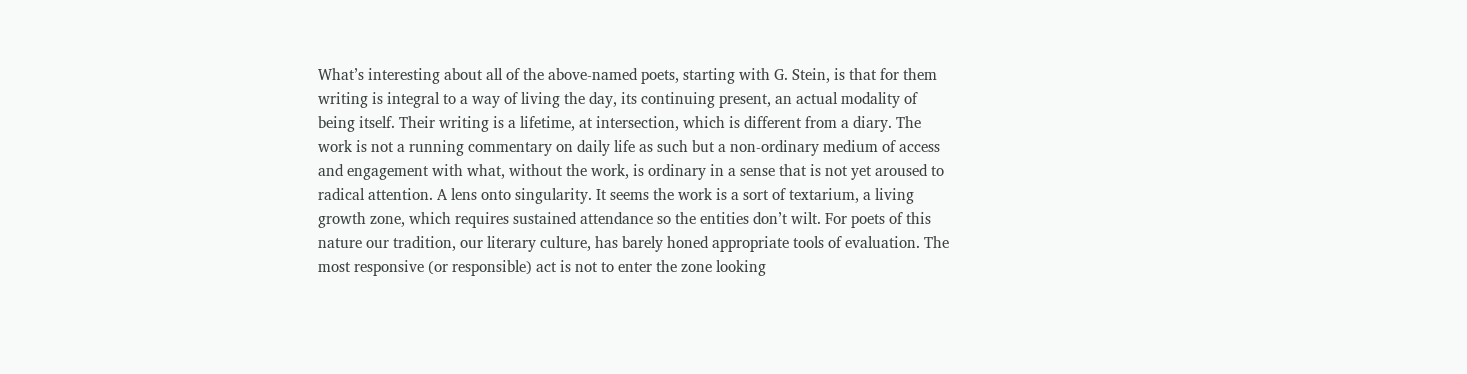What’s interesting about all of the above-named poets, starting with G. Stein, is that for them writing is integral to a way of living the day, its continuing present, an actual modality of being itself. Their writing is a lifetime, at intersection, which is different from a diary. The work is not a running commentary on daily life as such but a non-ordinary medium of access and engagement with what, without the work, is ordinary in a sense that is not yet aroused to radical attention. A lens onto singularity. It seems the work is a sort of textarium, a living growth zone, which requires sustained attendance so the entities don’t wilt. For poets of this nature our tradition, our literary culture, has barely honed appropriate tools of evaluation. The most responsive (or responsible) act is not to enter the zone looking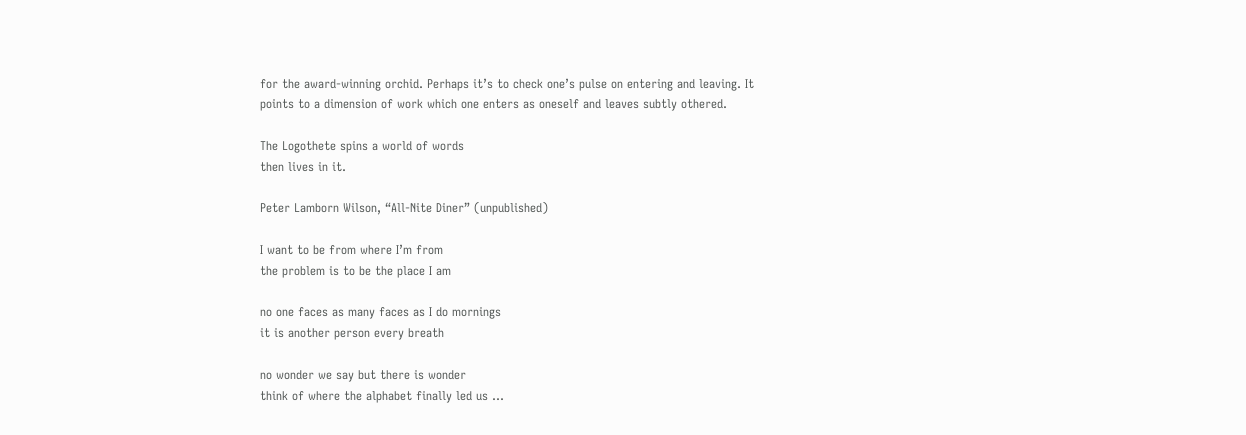for the award-winning orchid. Perhaps it’s to check one’s pulse on entering and leaving. It points to a dimension of work which one enters as oneself and leaves subtly othered.

The Logothete spins a world of words
then lives in it.

Peter Lamborn Wilson, “All-Nite Diner” (unpublished)

I want to be from where I’m from
the problem is to be the place I am

no one faces as many faces as I do mornings
it is another person every breath

no wonder we say but there is wonder
think of where the alphabet finally led us …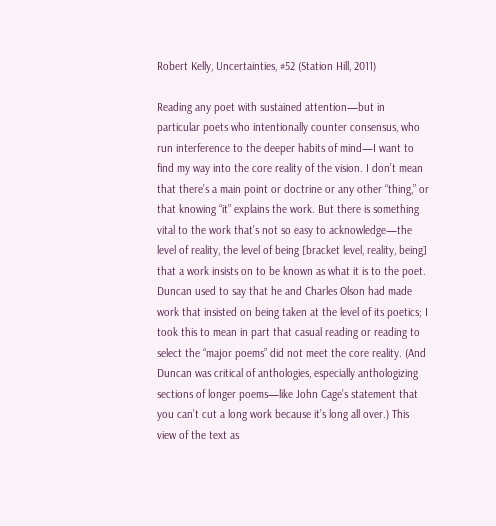Robert Kelly, Uncertainties, #52 (Station Hill, 2011)

Reading any poet with sustained attention—but in particular poets who intentionally counter consensus, who run interference to the deeper habits of mind—I want to find my way into the core reality of the vision. I don’t mean that there’s a main point or doctrine or any other “thing,” or that knowing “it” explains the work. But there is something vital to the work that’s not so easy to acknowledge—the level of reality, the level of being [bracket level, reality, being] that a work insists on to be known as what it is to the poet. Duncan used to say that he and Charles Olson had made work that insisted on being taken at the level of its poetics; I took this to mean in part that casual reading or reading to select the “major poems” did not meet the core reality. (And Duncan was critical of anthologies, especially anthologizing sections of longer poems—like John Cage’s statement that you can’t cut a long work because it’s long all over.) This view of the text as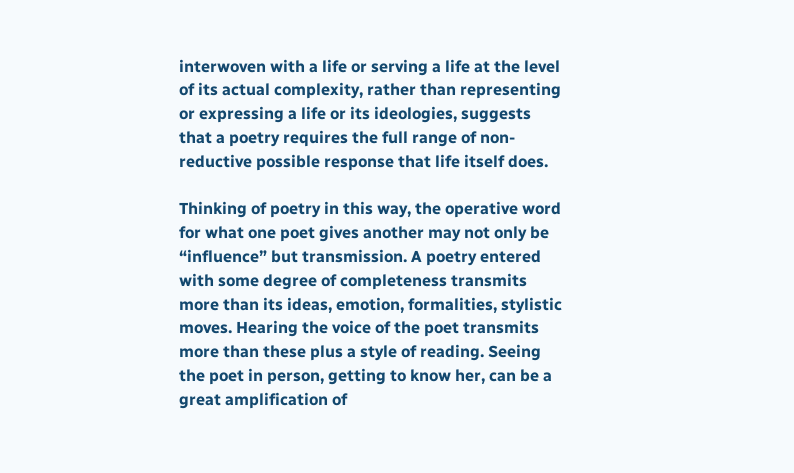interwoven with a life or serving a life at the level of its actual complexity, rather than representing or expressing a life or its ideologies, suggests that a poetry requires the full range of non-reductive possible response that life itself does.

Thinking of poetry in this way, the operative word for what one poet gives another may not only be “influence” but transmission. A poetry entered with some degree of completeness transmits more than its ideas, emotion, formalities, stylistic moves. Hearing the voice of the poet transmits more than these plus a style of reading. Seeing the poet in person, getting to know her, can be a great amplification of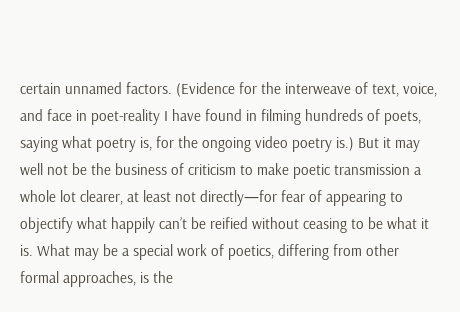certain unnamed factors. (Evidence for the interweave of text, voice, and face in poet-reality I have found in filming hundreds of poets, saying what poetry is, for the ongoing video poetry is.) But it may well not be the business of criticism to make poetic transmission a whole lot clearer, at least not directly—for fear of appearing to objectify what happily can’t be reified without ceasing to be what it is. What may be a special work of poetics, differing from other formal approaches, is the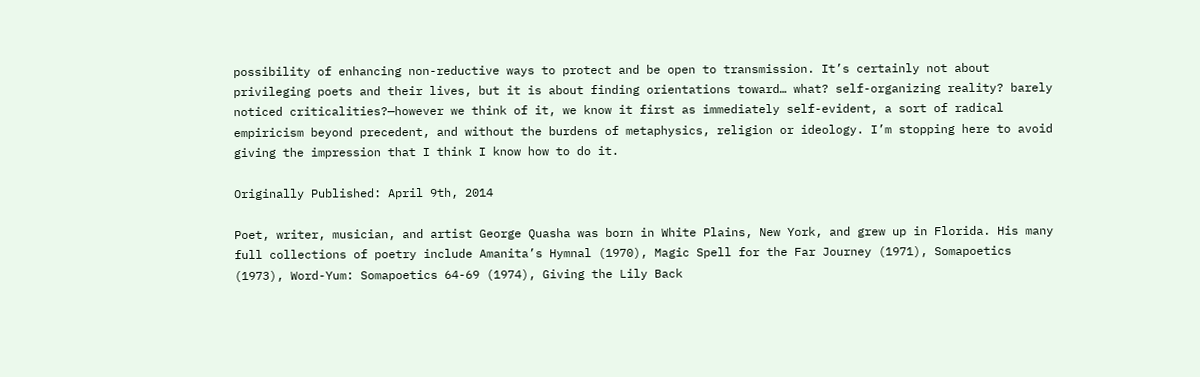possibility of enhancing non-reductive ways to protect and be open to transmission. It’s certainly not about privileging poets and their lives, but it is about finding orientations toward… what? self-organizing reality? barely noticed criticalities?—however we think of it, we know it first as immediately self-evident, a sort of radical empiricism beyond precedent, and without the burdens of metaphysics, religion or ideology. I’m stopping here to avoid giving the impression that I think I know how to do it.

Originally Published: April 9th, 2014

Poet, writer, musician, and artist George Quasha was born in White Plains, New York, and grew up in Florida. His many full collections of poetry include Amanita’s Hymnal (1970), Magic Spell for the Far Journey (1971), Somapoetics (1973), Word-Yum: Somapoetics 64-69 (1974), Giving the Lily Back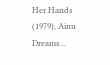Her Hands (1979), Ainu Dreams...